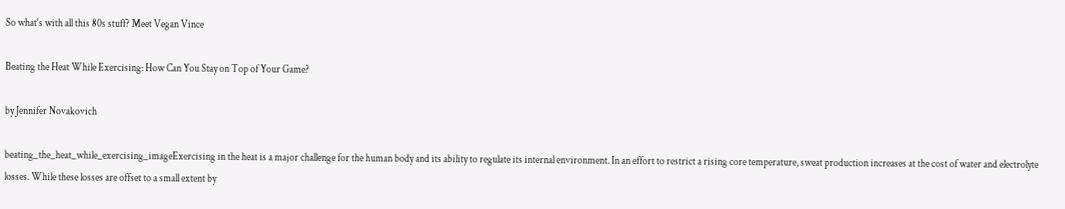So what's with all this 80s stuff? Meet Vegan Vince

Beating the Heat While Exercising: How Can You Stay on Top of Your Game?

by Jennifer Novakovich

beating_the_heat_while_exercising_imageExercising in the heat is a major challenge for the human body and its ability to regulate its internal environment. In an effort to restrict a rising core temperature, sweat production increases at the cost of water and electrolyte losses. While these losses are offset to a small extent by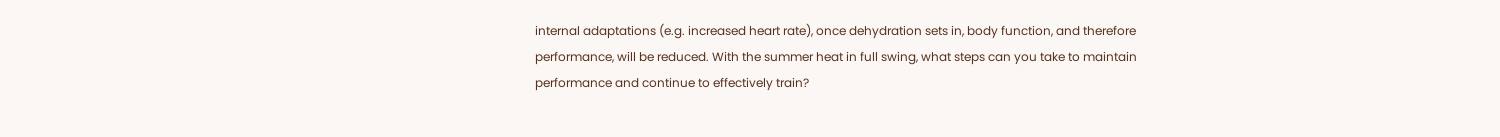internal adaptations (e.g. increased heart rate), once dehydration sets in, body function, and therefore performance, will be reduced. With the summer heat in full swing, what steps can you take to maintain performance and continue to effectively train?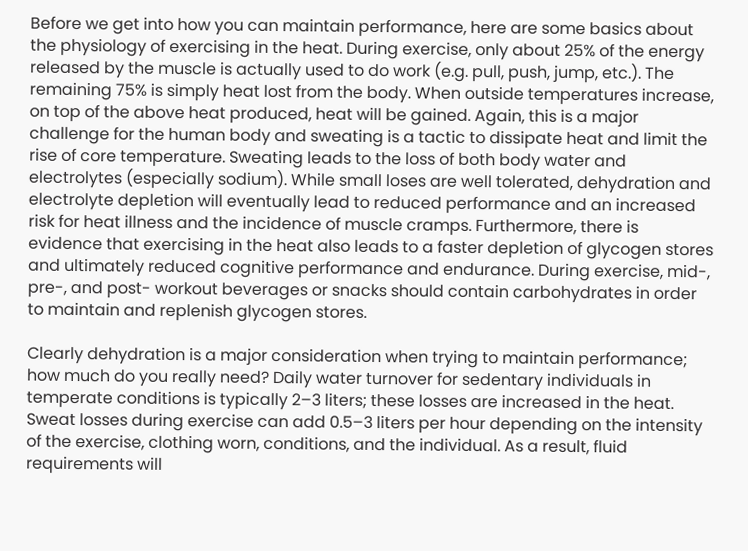Before we get into how you can maintain performance, here are some basics about the physiology of exercising in the heat. During exercise, only about 25% of the energy released by the muscle is actually used to do work (e.g. pull, push, jump, etc.). The remaining 75% is simply heat lost from the body. When outside temperatures increase, on top of the above heat produced, heat will be gained. Again, this is a major challenge for the human body and sweating is a tactic to dissipate heat and limit the rise of core temperature. Sweating leads to the loss of both body water and electrolytes (especially sodium). While small loses are well tolerated, dehydration and electrolyte depletion will eventually lead to reduced performance and an increased risk for heat illness and the incidence of muscle cramps. Furthermore, there is evidence that exercising in the heat also leads to a faster depletion of glycogen stores and ultimately reduced cognitive performance and endurance. During exercise, mid-, pre-, and post- workout beverages or snacks should contain carbohydrates in order to maintain and replenish glycogen stores.

Clearly dehydration is a major consideration when trying to maintain performance; how much do you really need? Daily water turnover for sedentary individuals in temperate conditions is typically 2–3 liters; these losses are increased in the heat. Sweat losses during exercise can add 0.5–3 liters per hour depending on the intensity of the exercise, clothing worn, conditions, and the individual. As a result, fluid requirements will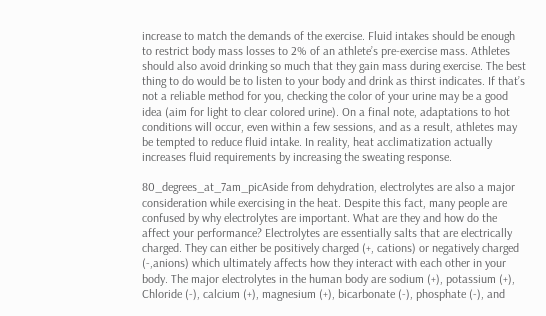increase to match the demands of the exercise. Fluid intakes should be enough to restrict body mass losses to 2% of an athlete’s pre-exercise mass. Athletes should also avoid drinking so much that they gain mass during exercise. The best thing to do would be to listen to your body and drink as thirst indicates. If that’s not a reliable method for you, checking the color of your urine may be a good idea (aim for light to clear colored urine). On a final note, adaptations to hot conditions will occur, even within a few sessions, and as a result, athletes may be tempted to reduce fluid intake. In reality, heat acclimatization actually increases fluid requirements by increasing the sweating response.

80_degrees_at_7am_picAside from dehydration, electrolytes are also a major consideration while exercising in the heat. Despite this fact, many people are confused by why electrolytes are important. What are they and how do the affect your performance? Electrolytes are essentially salts that are electrically charged. They can either be positively charged (+, cations) or negatively charged (-,anions) which ultimately affects how they interact with each other in your body. The major electrolytes in the human body are sodium (+), potassium (+), Chloride (-), calcium (+), magnesium (+), bicarbonate (-), phosphate (-), and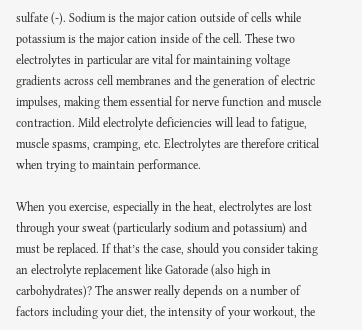sulfate (-). Sodium is the major cation outside of cells while potassium is the major cation inside of the cell. These two electrolytes in particular are vital for maintaining voltage gradients across cell membranes and the generation of electric impulses, making them essential for nerve function and muscle contraction. Mild electrolyte deficiencies will lead to fatigue, muscle spasms, cramping, etc. Electrolytes are therefore critical when trying to maintain performance.

When you exercise, especially in the heat, electrolytes are lost through your sweat (particularly sodium and potassium) and must be replaced. If that’s the case, should you consider taking an electrolyte replacement like Gatorade (also high in carbohydrates)? The answer really depends on a number of factors including your diet, the intensity of your workout, the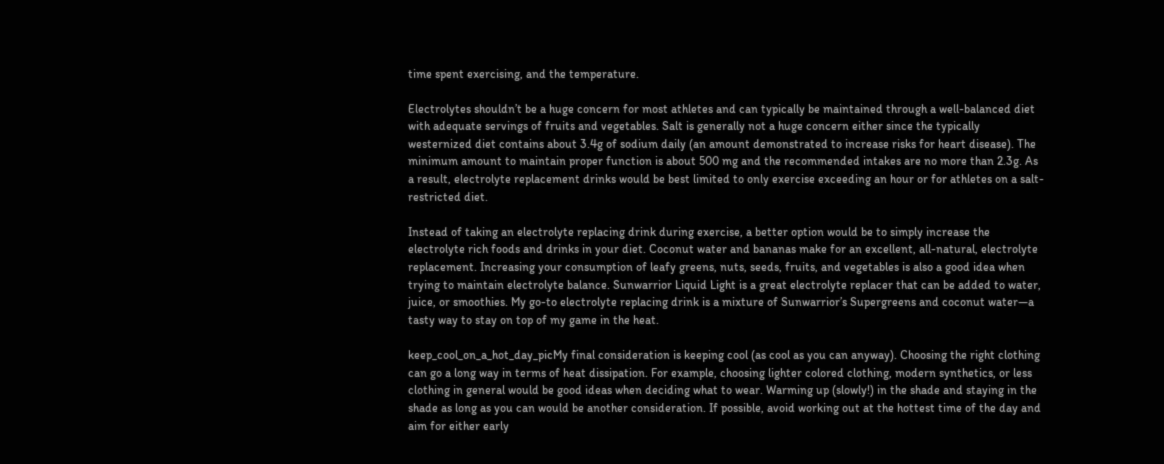time spent exercising, and the temperature.

Electrolytes shouldn’t be a huge concern for most athletes and can typically be maintained through a well-balanced diet with adequate servings of fruits and vegetables. Salt is generally not a huge concern either since the typically westernized diet contains about 3.4g of sodium daily (an amount demonstrated to increase risks for heart disease). The minimum amount to maintain proper function is about 500 mg and the recommended intakes are no more than 2.3g. As a result, electrolyte replacement drinks would be best limited to only exercise exceeding an hour or for athletes on a salt-restricted diet.

Instead of taking an electrolyte replacing drink during exercise, a better option would be to simply increase the electrolyte rich foods and drinks in your diet. Coconut water and bananas make for an excellent, all-natural, electrolyte replacement. Increasing your consumption of leafy greens, nuts, seeds, fruits, and vegetables is also a good idea when trying to maintain electrolyte balance. Sunwarrior Liquid Light is a great electrolyte replacer that can be added to water, juice, or smoothies. My go-to electrolyte replacing drink is a mixture of Sunwarrior’s Supergreens and coconut water—a tasty way to stay on top of my game in the heat.

keep_cool_on_a_hot_day_picMy final consideration is keeping cool (as cool as you can anyway). Choosing the right clothing can go a long way in terms of heat dissipation. For example, choosing lighter colored clothing, modern synthetics, or less clothing in general would be good ideas when deciding what to wear. Warming up (slowly!) in the shade and staying in the shade as long as you can would be another consideration. If possible, avoid working out at the hottest time of the day and aim for either early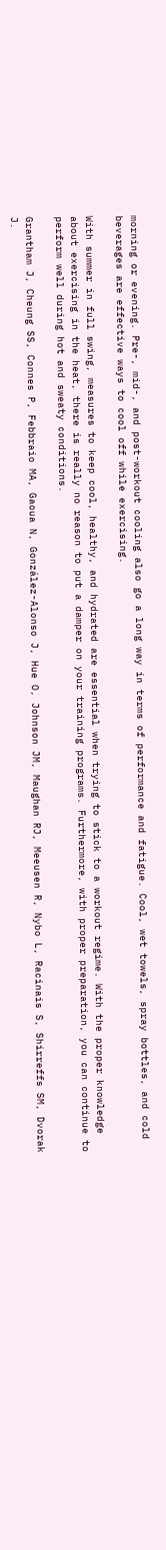morning or evening. Pre-, mid-, and post-workout cooling also go a long way in terms of performance and fatigue. Cool, wet towels, spray bottles, and cold beverages are effective ways to cool off while exercising.

With summer in full swing, measures to keep cool, healthy, and hydrated are essential when trying to stick to a workout regime. With the proper knowledge about exercising in the heat, there is really no reason to put a damper on your training programs. Furthermore, with proper preparation, you can continue to perform well during hot and sweaty conditions.

Grantham J, Cheung SS, Connes P, Febbraio MA, Gaoua N, González-Alonso J, Hue O, Johnson JM, Maughan RJ, Meeusen R, Nybo L, Racinais S, Shirreffs SM, Dvorak J.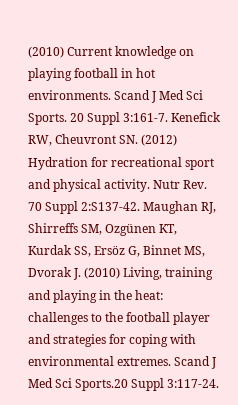(2010) Current knowledge on playing football in hot environments. Scand J Med Sci Sports. 20 Suppl 3:161-7. Kenefick RW, Cheuvront SN. (2012) Hydration for recreational sport and physical activity. Nutr Rev. 70 Suppl 2:S137-42. Maughan RJ, Shirreffs SM, Ozgünen KT, Kurdak SS, Ersöz G, Binnet MS, Dvorak J. (2010) Living, training and playing in the heat: challenges to the football player and strategies for coping with environmental extremes. Scand J Med Sci Sports.20 Suppl 3:117-24.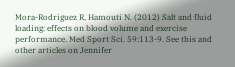Mora-Rodriguez R, Hamouti N. (2012) Salt and fluid loading: effects on blood volume and exercise performance. Med Sport Sci. 59:113-9. See this and other articles on Jennifer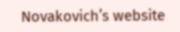Novakovich’s website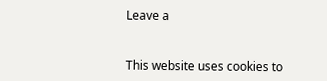Leave a


This website uses cookies to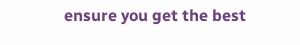ensure you get the best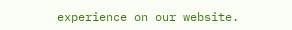experience on our website.